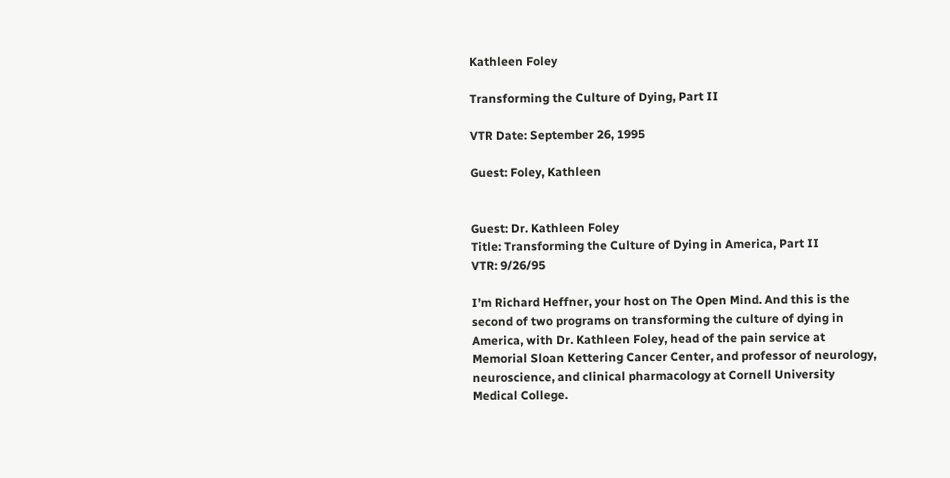Kathleen Foley

Transforming the Culture of Dying, Part II

VTR Date: September 26, 1995

Guest: Foley, Kathleen


Guest: Dr. Kathleen Foley
Title: Transforming the Culture of Dying in America, Part II
VTR: 9/26/95

I’m Richard Heffner, your host on The Open Mind. And this is the second of two programs on transforming the culture of dying in America, with Dr. Kathleen Foley, head of the pain service at Memorial Sloan Kettering Cancer Center, and professor of neurology, neuroscience, and clinical pharmacology at Cornell University Medical College.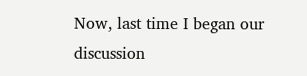Now, last time I began our discussion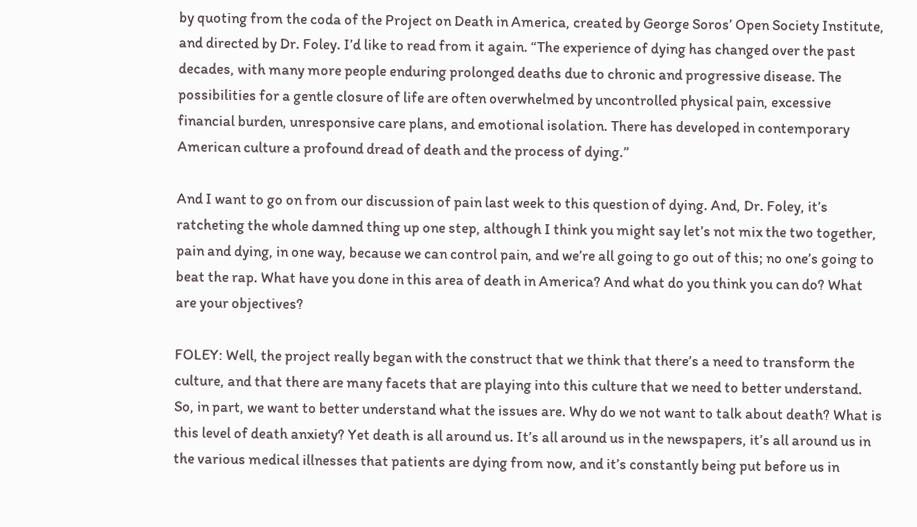by quoting from the coda of the Project on Death in America, created by George Soros’ Open Society Institute, and directed by Dr. Foley. I’d like to read from it again. “The experience of dying has changed over the past decades, with many more people enduring prolonged deaths due to chronic and progressive disease. The possibilities for a gentle closure of life are often overwhelmed by uncontrolled physical pain, excessive financial burden, unresponsive care plans, and emotional isolation. There has developed in contemporary American culture a profound dread of death and the process of dying.”

And I want to go on from our discussion of pain last week to this question of dying. And, Dr. Foley, it’s ratcheting the whole damned thing up one step, although I think you might say let’s not mix the two together, pain and dying, in one way, because we can control pain, and we’re all going to go out of this; no one’s going to beat the rap. What have you done in this area of death in America? And what do you think you can do? What are your objectives?

FOLEY: Well, the project really began with the construct that we think that there’s a need to transform the culture, and that there are many facets that are playing into this culture that we need to better understand. So, in part, we want to better understand what the issues are. Why do we not want to talk about death? What is this level of death anxiety? Yet death is all around us. It’s all around us in the newspapers, it’s all around us in the various medical illnesses that patients are dying from now, and it’s constantly being put before us in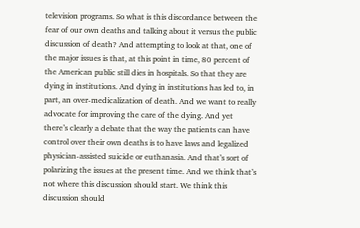television programs. So what is this discordance between the fear of our own deaths and talking about it versus the public discussion of death? And attempting to look at that, one of the major issues is that, at this point in time, 80 percent of the American public still dies in hospitals. So that they are dying in institutions. And dying in institutions has led to, in part, an over-medicalization of death. And we want to really advocate for improving the care of the dying. And yet there’s clearly a debate that the way the patients can have control over their own deaths is to have laws and legalized physician-assisted suicide or euthanasia. And that’s sort of polarizing the issues at the present time. And we think that’s not where this discussion should start. We think this discussion should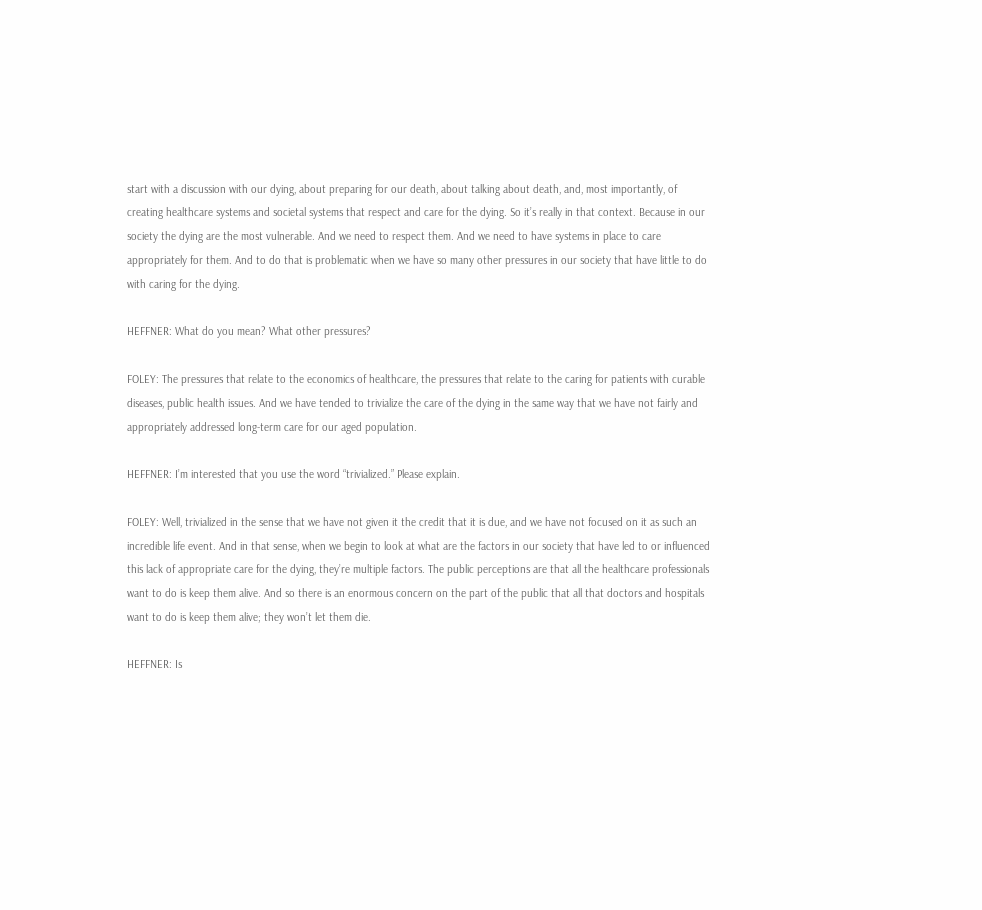start with a discussion with our dying, about preparing for our death, about talking about death, and, most importantly, of creating healthcare systems and societal systems that respect and care for the dying. So it’s really in that context. Because in our society the dying are the most vulnerable. And we need to respect them. And we need to have systems in place to care appropriately for them. And to do that is problematic when we have so many other pressures in our society that have little to do with caring for the dying.

HEFFNER: What do you mean? What other pressures?

FOLEY: The pressures that relate to the economics of healthcare, the pressures that relate to the caring for patients with curable diseases, public health issues. And we have tended to trivialize the care of the dying in the same way that we have not fairly and appropriately addressed long-term care for our aged population.

HEFFNER: I’m interested that you use the word “trivialized.” Please explain.

FOLEY: Well, trivialized in the sense that we have not given it the credit that it is due, and we have not focused on it as such an incredible life event. And in that sense, when we begin to look at what are the factors in our society that have led to or influenced this lack of appropriate care for the dying, they’re multiple factors. The public perceptions are that all the healthcare professionals want to do is keep them alive. And so there is an enormous concern on the part of the public that all that doctors and hospitals want to do is keep them alive; they won’t let them die.

HEFFNER: Is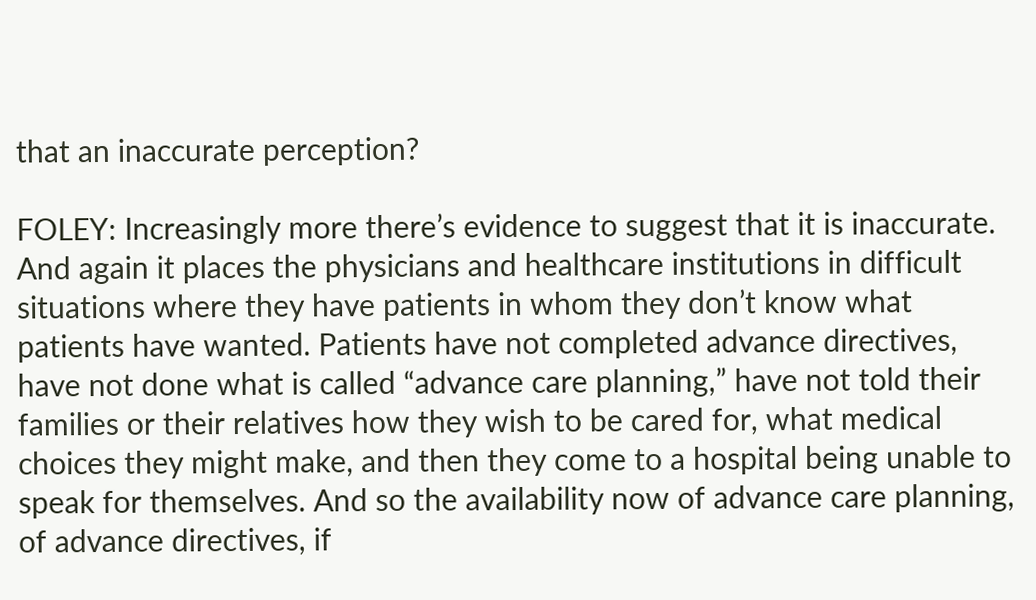that an inaccurate perception?

FOLEY: Increasingly more there’s evidence to suggest that it is inaccurate. And again it places the physicians and healthcare institutions in difficult situations where they have patients in whom they don’t know what patients have wanted. Patients have not completed advance directives, have not done what is called “advance care planning,” have not told their families or their relatives how they wish to be cared for, what medical choices they might make, and then they come to a hospital being unable to speak for themselves. And so the availability now of advance care planning, of advance directives, if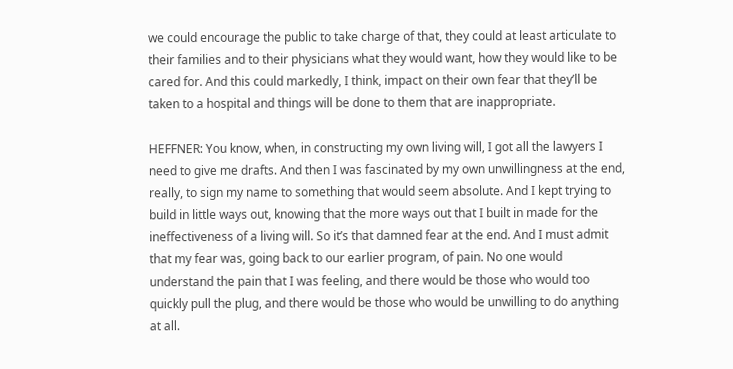we could encourage the public to take charge of that, they could at least articulate to their families and to their physicians what they would want, how they would like to be cared for. And this could markedly, I think, impact on their own fear that they’ll be taken to a hospital and things will be done to them that are inappropriate.

HEFFNER: You know, when, in constructing my own living will, I got all the lawyers I need to give me drafts. And then I was fascinated by my own unwillingness at the end, really, to sign my name to something that would seem absolute. And I kept trying to build in little ways out, knowing that the more ways out that I built in made for the ineffectiveness of a living will. So it’s that damned fear at the end. And I must admit that my fear was, going back to our earlier program, of pain. No one would understand the pain that I was feeling, and there would be those who would too quickly pull the plug, and there would be those who would be unwilling to do anything at all.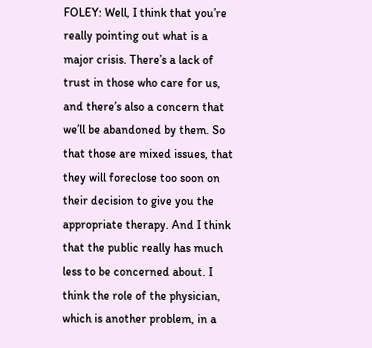FOLEY: Well, I think that you’re really pointing out what is a major crisis. There’s a lack of trust in those who care for us, and there’s also a concern that we’ll be abandoned by them. So that those are mixed issues, that they will foreclose too soon on their decision to give you the appropriate therapy. And I think that the public really has much less to be concerned about. I think the role of the physician, which is another problem, in a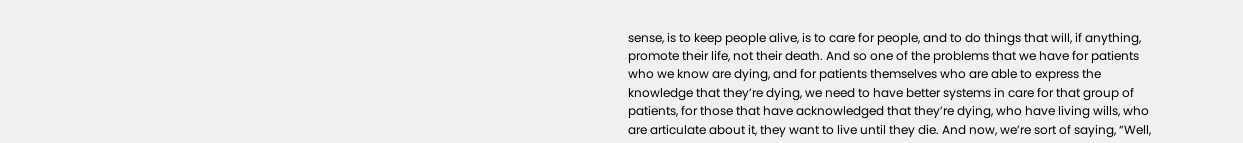sense, is to keep people alive, is to care for people, and to do things that will, if anything, promote their life, not their death. And so one of the problems that we have for patients who we know are dying, and for patients themselves who are able to express the knowledge that they’re dying, we need to have better systems in care for that group of patients, for those that have acknowledged that they’re dying, who have living wills, who are articulate about it, they want to live until they die. And now, we’re sort of saying, “Well,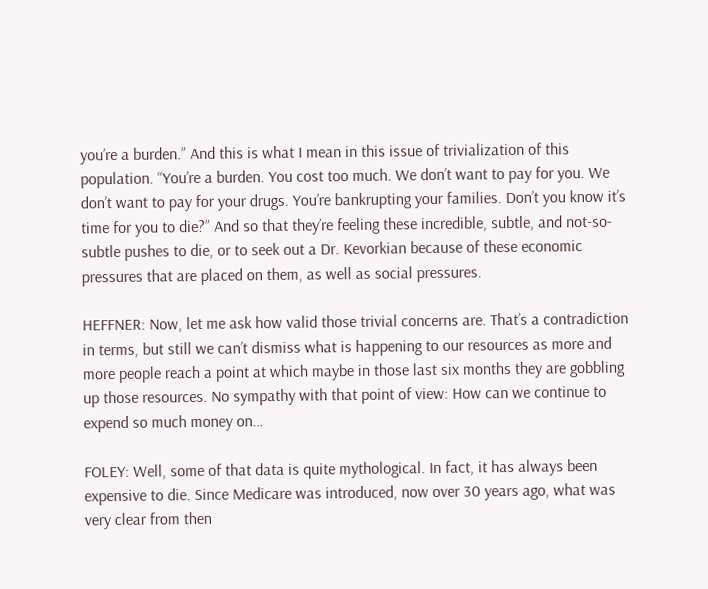you’re a burden.” And this is what I mean in this issue of trivialization of this population. “You’re a burden. You cost too much. We don’t want to pay for you. We don’t want to pay for your drugs. You’re bankrupting your families. Don’t you know it’s time for you to die?” And so that they’re feeling these incredible, subtle, and not-so-subtle pushes to die, or to seek out a Dr. Kevorkian because of these economic pressures that are placed on them, as well as social pressures.

HEFFNER: Now, let me ask how valid those trivial concerns are. That’s a contradiction in terms, but still we can’t dismiss what is happening to our resources as more and more people reach a point at which maybe in those last six months they are gobbling up those resources. No sympathy with that point of view: How can we continue to expend so much money on…

FOLEY: Well, some of that data is quite mythological. In fact, it has always been expensive to die. Since Medicare was introduced, now over 30 years ago, what was very clear from then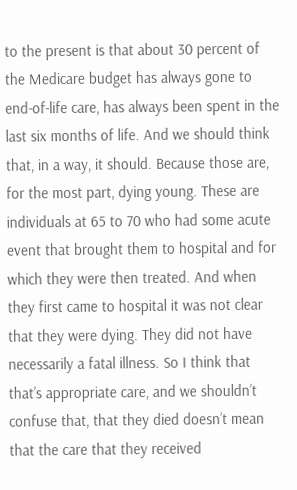to the present is that about 30 percent of the Medicare budget has always gone to end-of-life care, has always been spent in the last six months of life. And we should think that, in a way, it should. Because those are, for the most part, dying young. These are individuals at 65 to 70 who had some acute event that brought them to hospital and for which they were then treated. And when they first came to hospital it was not clear that they were dying. They did not have necessarily a fatal illness. So I think that that’s appropriate care, and we shouldn’t confuse that, that they died doesn’t mean that the care that they received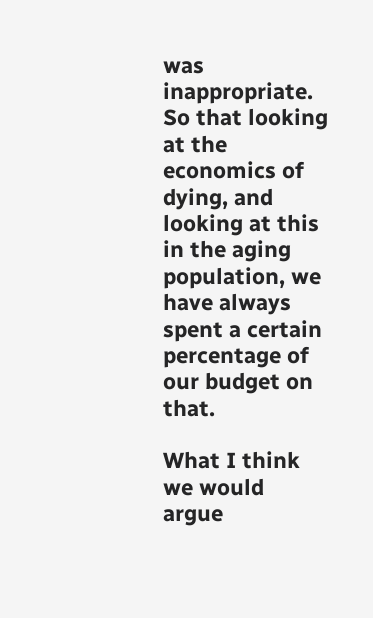was inappropriate. So that looking at the economics of dying, and looking at this in the aging population, we have always spent a certain percentage of our budget on that.

What I think we would argue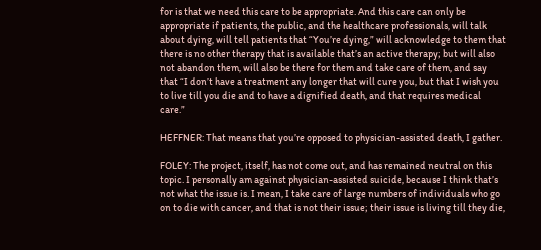for is that we need this care to be appropriate. And this care can only be appropriate if patients, the public, and the healthcare professionals, will talk about dying, will tell patients that “You’re dying,” will acknowledge to them that there is no other therapy that is available that’s an active therapy; but will also not abandon them, will also be there for them and take care of them, and say that “I don’t have a treatment any longer that will cure you, but that I wish you to live till you die and to have a dignified death, and that requires medical care.”

HEFFNER: That means that you’re opposed to physician-assisted death, I gather.

FOLEY: The project, itself, has not come out, and has remained neutral on this topic. I personally am against physician-assisted suicide, because I think that’s not what the issue is. I mean, I take care of large numbers of individuals who go on to die with cancer, and that is not their issue; their issue is living till they die,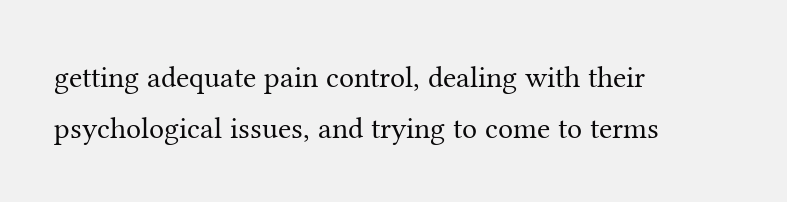getting adequate pain control, dealing with their psychological issues, and trying to come to terms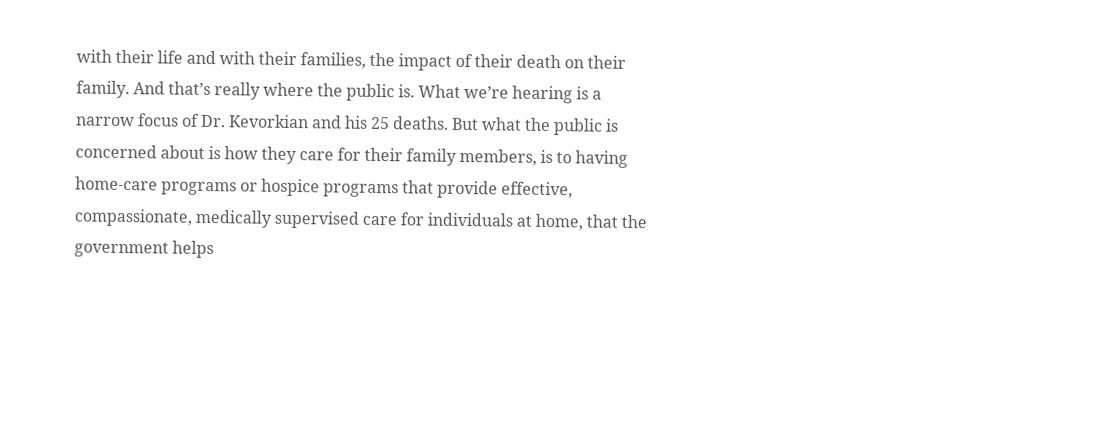with their life and with their families, the impact of their death on their family. And that’s really where the public is. What we’re hearing is a narrow focus of Dr. Kevorkian and his 25 deaths. But what the public is concerned about is how they care for their family members, is to having home-care programs or hospice programs that provide effective, compassionate, medically supervised care for individuals at home, that the government helps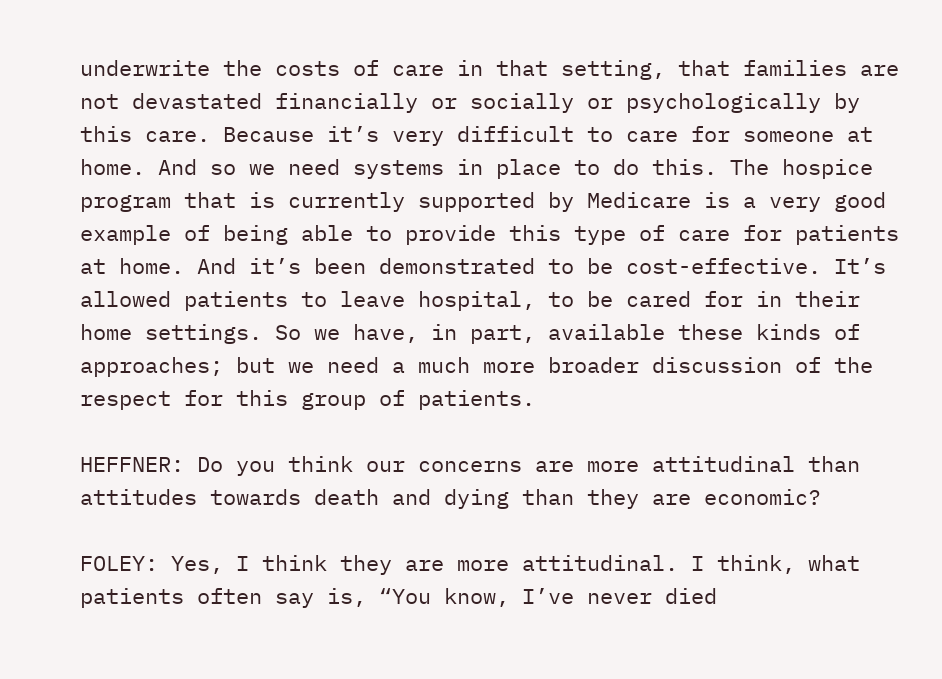underwrite the costs of care in that setting, that families are not devastated financially or socially or psychologically by this care. Because it’s very difficult to care for someone at home. And so we need systems in place to do this. The hospice program that is currently supported by Medicare is a very good example of being able to provide this type of care for patients at home. And it’s been demonstrated to be cost-effective. It’s allowed patients to leave hospital, to be cared for in their home settings. So we have, in part, available these kinds of approaches; but we need a much more broader discussion of the respect for this group of patients.

HEFFNER: Do you think our concerns are more attitudinal than attitudes towards death and dying than they are economic?

FOLEY: Yes, I think they are more attitudinal. I think, what patients often say is, “You know, I’ve never died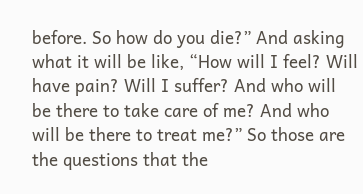before. So how do you die?” And asking what it will be like, “How will I feel? Will have pain? Will I suffer? And who will be there to take care of me? And who will be there to treat me?” So those are the questions that the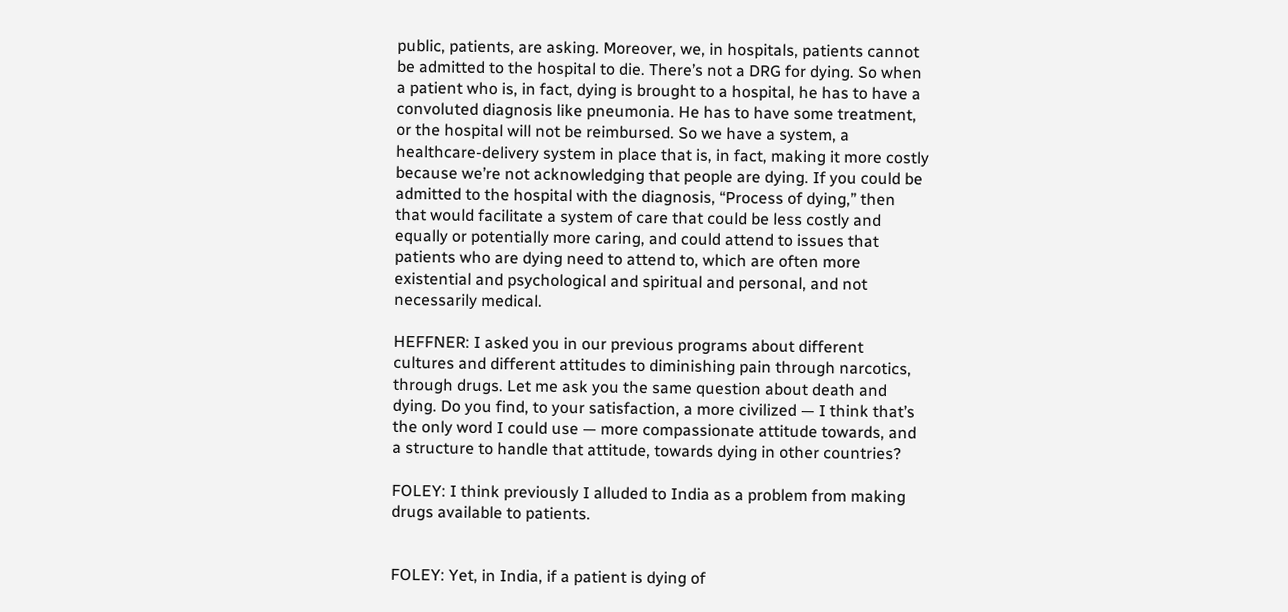public, patients, are asking. Moreover, we, in hospitals, patients cannot be admitted to the hospital to die. There’s not a DRG for dying. So when a patient who is, in fact, dying is brought to a hospital, he has to have a convoluted diagnosis like pneumonia. He has to have some treatment, or the hospital will not be reimbursed. So we have a system, a healthcare-delivery system in place that is, in fact, making it more costly because we’re not acknowledging that people are dying. If you could be admitted to the hospital with the diagnosis, “Process of dying,” then that would facilitate a system of care that could be less costly and equally or potentially more caring, and could attend to issues that patients who are dying need to attend to, which are often more existential and psychological and spiritual and personal, and not necessarily medical.

HEFFNER: I asked you in our previous programs about different cultures and different attitudes to diminishing pain through narcotics, through drugs. Let me ask you the same question about death and dying. Do you find, to your satisfaction, a more civilized — I think that’s the only word I could use — more compassionate attitude towards, and a structure to handle that attitude, towards dying in other countries?

FOLEY: I think previously I alluded to India as a problem from making drugs available to patients.


FOLEY: Yet, in India, if a patient is dying of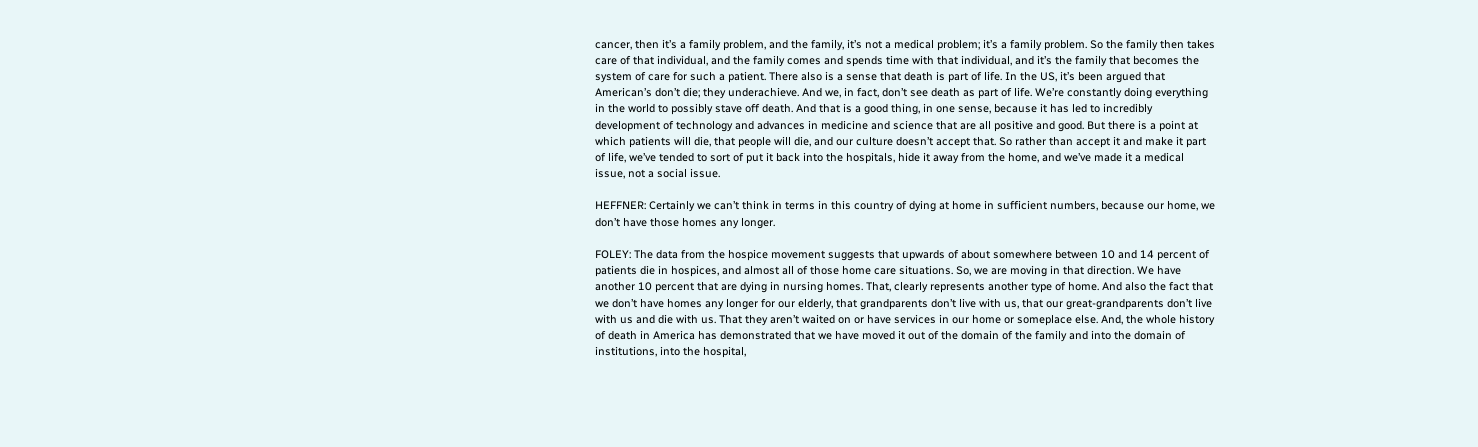cancer, then it’s a family problem, and the family, it’s not a medical problem; it’s a family problem. So the family then takes care of that individual, and the family comes and spends time with that individual, and it’s the family that becomes the system of care for such a patient. There also is a sense that death is part of life. In the US, it’s been argued that American’s don’t die; they underachieve. And we, in fact, don’t see death as part of life. We’re constantly doing everything in the world to possibly stave off death. And that is a good thing, in one sense, because it has led to incredibly development of technology and advances in medicine and science that are all positive and good. But there is a point at which patients will die, that people will die, and our culture doesn’t accept that. So rather than accept it and make it part of life, we’ve tended to sort of put it back into the hospitals, hide it away from the home, and we’ve made it a medical issue, not a social issue.

HEFFNER: Certainly we can’t think in terms in this country of dying at home in sufficient numbers, because our home, we don’t have those homes any longer.

FOLEY: The data from the hospice movement suggests that upwards of about somewhere between 10 and 14 percent of patients die in hospices, and almost all of those home care situations. So, we are moving in that direction. We have another 10 percent that are dying in nursing homes. That, clearly represents another type of home. And also the fact that we don’t have homes any longer for our elderly, that grandparents don’t live with us, that our great-grandparents don’t live with us and die with us. That they aren’t waited on or have services in our home or someplace else. And, the whole history of death in America has demonstrated that we have moved it out of the domain of the family and into the domain of institutions, into the hospital,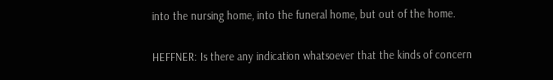into the nursing home, into the funeral home, but out of the home.

HEFFNER: Is there any indication whatsoever that the kinds of concern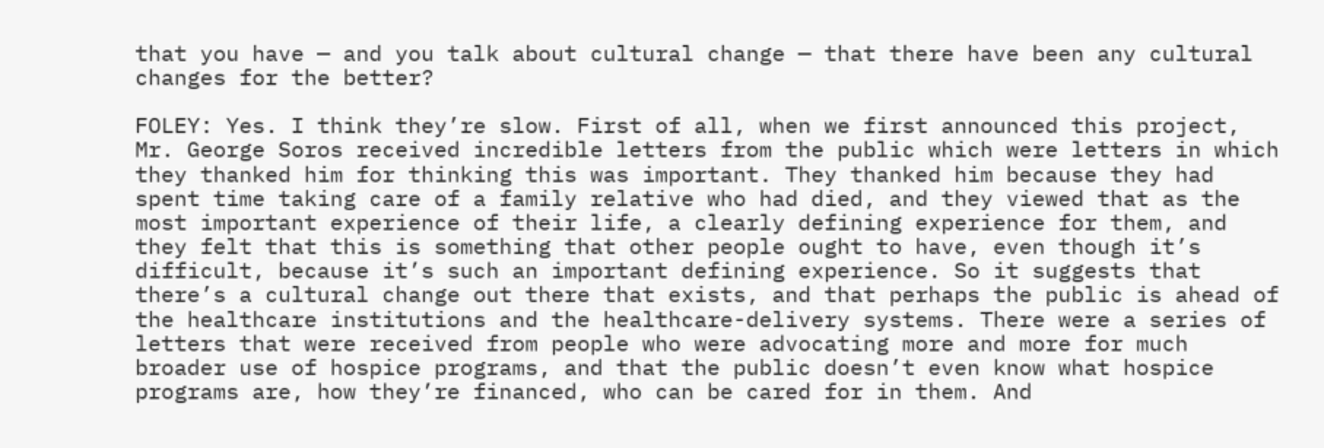that you have — and you talk about cultural change — that there have been any cultural changes for the better?

FOLEY: Yes. I think they’re slow. First of all, when we first announced this project, Mr. George Soros received incredible letters from the public which were letters in which they thanked him for thinking this was important. They thanked him because they had spent time taking care of a family relative who had died, and they viewed that as the most important experience of their life, a clearly defining experience for them, and they felt that this is something that other people ought to have, even though it’s difficult, because it’s such an important defining experience. So it suggests that there’s a cultural change out there that exists, and that perhaps the public is ahead of the healthcare institutions and the healthcare-delivery systems. There were a series of letters that were received from people who were advocating more and more for much broader use of hospice programs, and that the public doesn’t even know what hospice programs are, how they’re financed, who can be cared for in them. And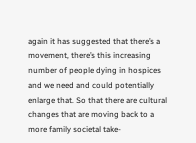again it has suggested that there’s a movement, there’s this increasing number of people dying in hospices and we need and could potentially enlarge that. So that there are cultural changes that are moving back to a more family societal take-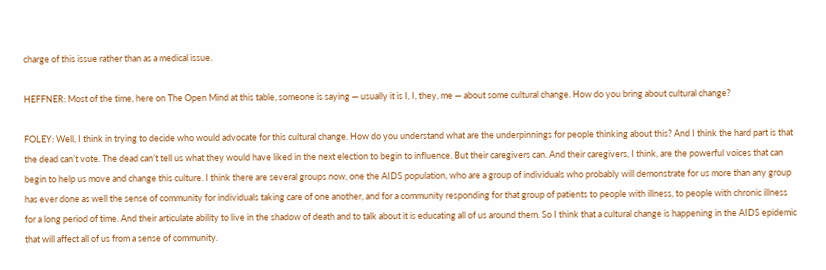charge of this issue rather than as a medical issue.

HEFFNER: Most of the time, here on The Open Mind at this table, someone is saying — usually it is I, I, they, me — about some cultural change. How do you bring about cultural change?

FOLEY: Well, I think in trying to decide who would advocate for this cultural change. How do you understand what are the underpinnings for people thinking about this? And I think the hard part is that the dead can’t vote. The dead can’t tell us what they would have liked in the next election to begin to influence. But their caregivers can. And their caregivers, I think, are the powerful voices that can begin to help us move and change this culture. I think there are several groups now, one the AIDS population, who are a group of individuals who probably will demonstrate for us more than any group has ever done as well the sense of community for individuals taking care of one another, and for a community responding for that group of patients to people with illness, to people with chronic illness for a long period of time. And their articulate ability to live in the shadow of death and to talk about it is educating all of us around them. So I think that a cultural change is happening in the AIDS epidemic that will affect all of us from a sense of community.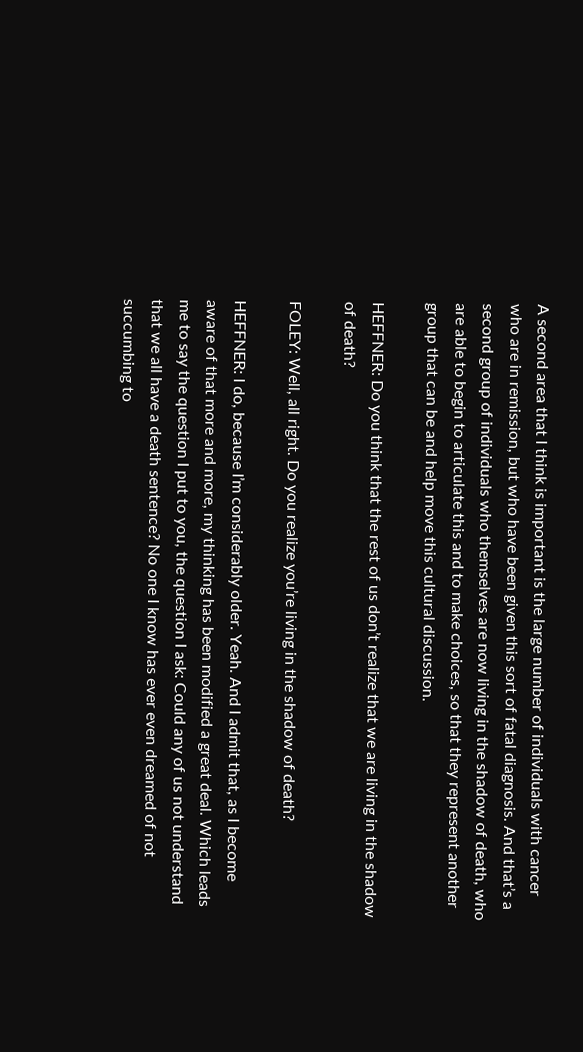A second area that I think is important is the large number of individuals with cancer who are in remission, but who have been given this sort of fatal diagnosis. And that’s a second group of individuals who themselves are now living in the shadow of death, who are able to begin to articulate this and to make choices, so that they represent another group that can be and help move this cultural discussion.

HEFFNER: Do you think that the rest of us don’t realize that we are living in the shadow of death?

FOLEY: Well, all right. Do you realize you’re living in the shadow of death?

HEFFNER: I do, because I’m considerably older. Yeah. And I admit that, as I become aware of that more and more, my thinking has been modified a great deal. Which leads me to say the question I put to you, the question I ask: Could any of us not understand that we all have a death sentence? No one I know has ever even dreamed of not succumbing to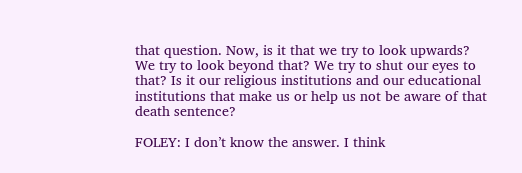that question. Now, is it that we try to look upwards? We try to look beyond that? We try to shut our eyes to that? Is it our religious institutions and our educational institutions that make us or help us not be aware of that death sentence?

FOLEY: I don’t know the answer. I think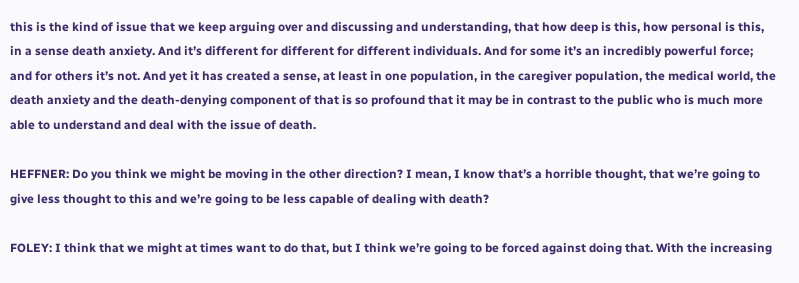this is the kind of issue that we keep arguing over and discussing and understanding, that how deep is this, how personal is this, in a sense death anxiety. And it’s different for different for different individuals. And for some it’s an incredibly powerful force; and for others it’s not. And yet it has created a sense, at least in one population, in the caregiver population, the medical world, the death anxiety and the death-denying component of that is so profound that it may be in contrast to the public who is much more able to understand and deal with the issue of death.

HEFFNER: Do you think we might be moving in the other direction? I mean, I know that’s a horrible thought, that we’re going to give less thought to this and we’re going to be less capable of dealing with death?

FOLEY: I think that we might at times want to do that, but I think we’re going to be forced against doing that. With the increasing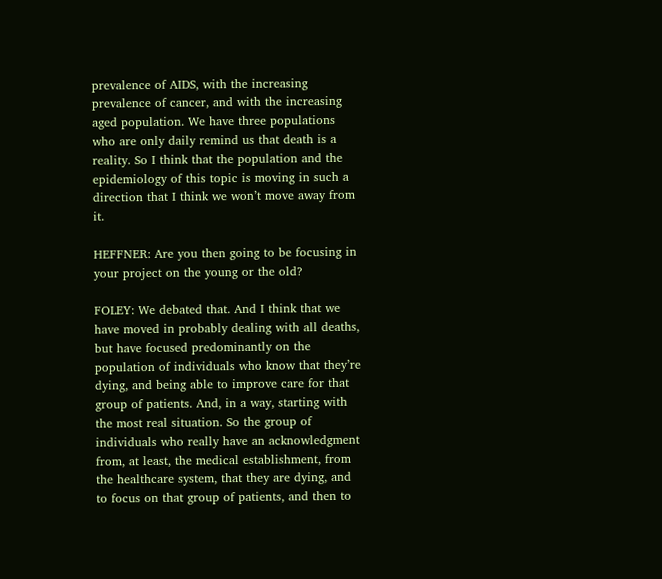prevalence of AIDS, with the increasing prevalence of cancer, and with the increasing aged population. We have three populations who are only daily remind us that death is a reality. So I think that the population and the epidemiology of this topic is moving in such a direction that I think we won’t move away from it.

HEFFNER: Are you then going to be focusing in your project on the young or the old?

FOLEY: We debated that. And I think that we have moved in probably dealing with all deaths, but have focused predominantly on the population of individuals who know that they’re dying, and being able to improve care for that group of patients. And, in a way, starting with the most real situation. So the group of individuals who really have an acknowledgment from, at least, the medical establishment, from the healthcare system, that they are dying, and to focus on that group of patients, and then to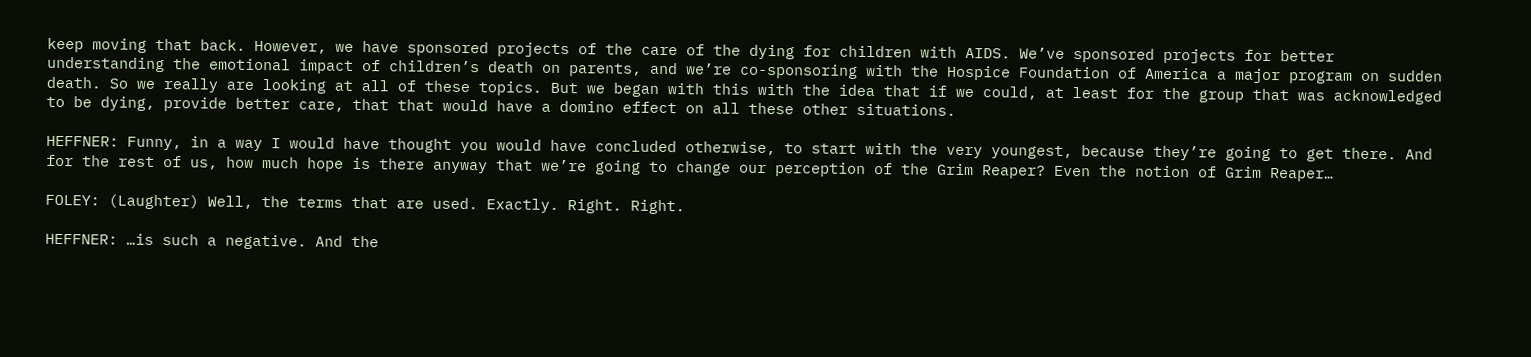keep moving that back. However, we have sponsored projects of the care of the dying for children with AIDS. We’ve sponsored projects for better understanding the emotional impact of children’s death on parents, and we’re co-sponsoring with the Hospice Foundation of America a major program on sudden death. So we really are looking at all of these topics. But we began with this with the idea that if we could, at least for the group that was acknowledged to be dying, provide better care, that that would have a domino effect on all these other situations.

HEFFNER: Funny, in a way I would have thought you would have concluded otherwise, to start with the very youngest, because they’re going to get there. And for the rest of us, how much hope is there anyway that we’re going to change our perception of the Grim Reaper? Even the notion of Grim Reaper…

FOLEY: (Laughter) Well, the terms that are used. Exactly. Right. Right.

HEFFNER: …is such a negative. And the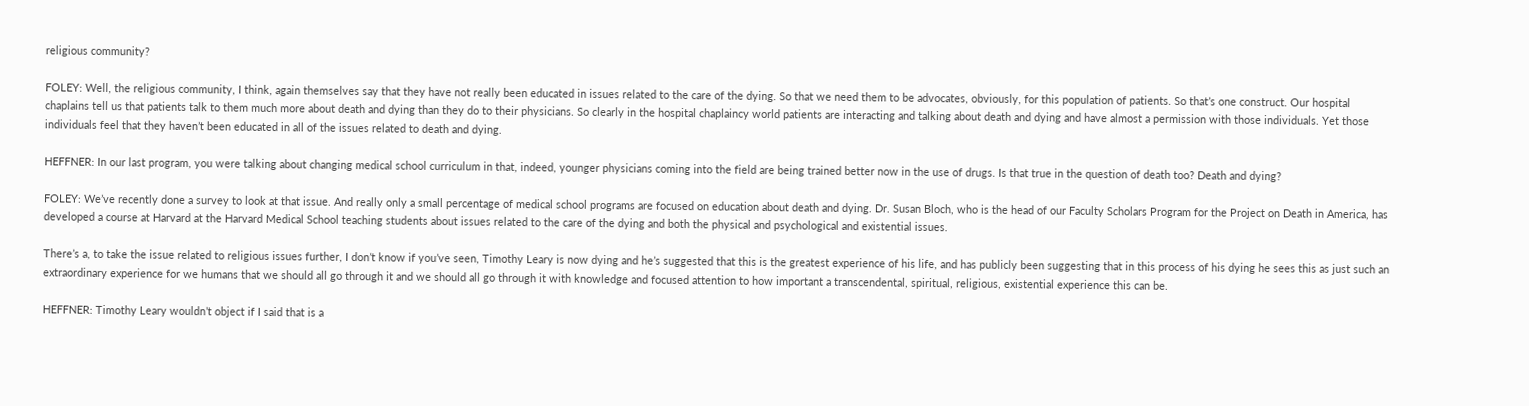religious community?

FOLEY: Well, the religious community, I think, again themselves say that they have not really been educated in issues related to the care of the dying. So that we need them to be advocates, obviously, for this population of patients. So that’s one construct. Our hospital chaplains tell us that patients talk to them much more about death and dying than they do to their physicians. So clearly in the hospital chaplaincy world patients are interacting and talking about death and dying and have almost a permission with those individuals. Yet those individuals feel that they haven’t been educated in all of the issues related to death and dying.

HEFFNER: In our last program, you were talking about changing medical school curriculum in that, indeed, younger physicians coming into the field are being trained better now in the use of drugs. Is that true in the question of death too? Death and dying?

FOLEY: We’ve recently done a survey to look at that issue. And really only a small percentage of medical school programs are focused on education about death and dying. Dr. Susan Bloch, who is the head of our Faculty Scholars Program for the Project on Death in America, has developed a course at Harvard at the Harvard Medical School teaching students about issues related to the care of the dying and both the physical and psychological and existential issues.

There’s a, to take the issue related to religious issues further, I don’t know if you’ve seen, Timothy Leary is now dying and he’s suggested that this is the greatest experience of his life, and has publicly been suggesting that in this process of his dying he sees this as just such an extraordinary experience for we humans that we should all go through it and we should all go through it with knowledge and focused attention to how important a transcendental, spiritual, religious, existential experience this can be.

HEFFNER: Timothy Leary wouldn’t object if I said that is a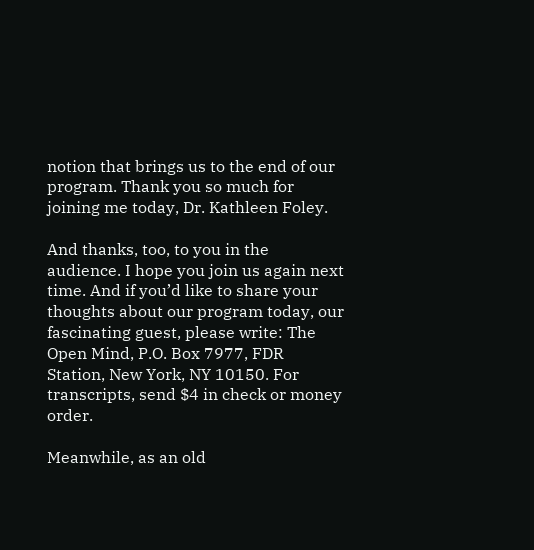notion that brings us to the end of our program. Thank you so much for joining me today, Dr. Kathleen Foley.

And thanks, too, to you in the audience. I hope you join us again next time. And if you’d like to share your thoughts about our program today, our fascinating guest, please write: The Open Mind, P.O. Box 7977, FDR Station, New York, NY 10150. For transcripts, send $4 in check or money order.

Meanwhile, as an old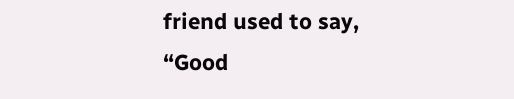friend used to say, “Good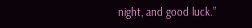night, and good luck.”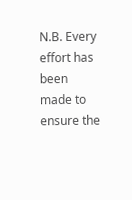N.B. Every effort has been made to ensure the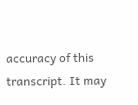accuracy of this transcript. It may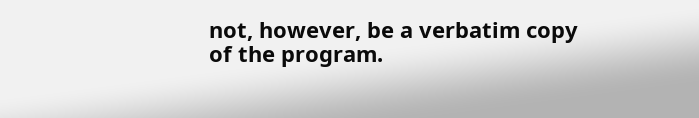not, however, be a verbatim copy of the program.